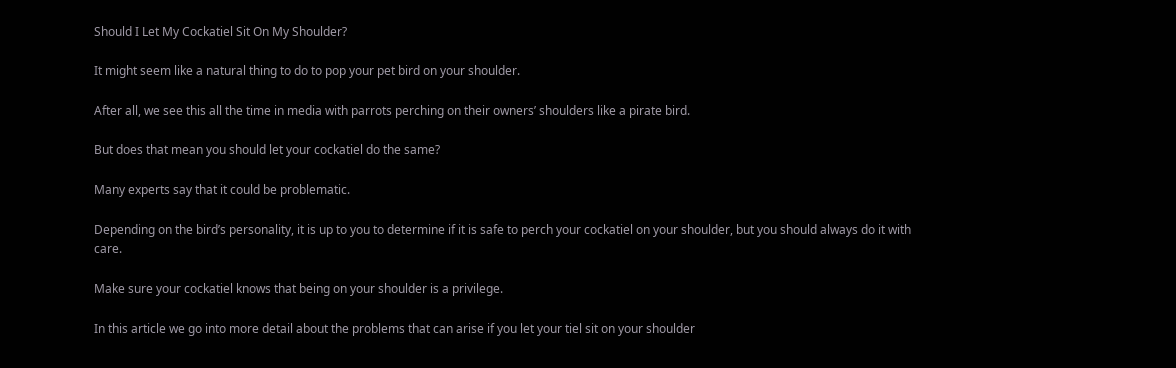Should I Let My Cockatiel Sit On My Shoulder?

It might seem like a natural thing to do to pop your pet bird on your shoulder.

After all, we see this all the time in media with parrots perching on their owners’ shoulders like a pirate bird.

But does that mean you should let your cockatiel do the same?

Many experts say that it could be problematic.

Depending on the bird’s personality, it is up to you to determine if it is safe to perch your cockatiel on your shoulder, but you should always do it with care.

Make sure your cockatiel knows that being on your shoulder is a privilege.

In this article we go into more detail about the problems that can arise if you let your tiel sit on your shoulder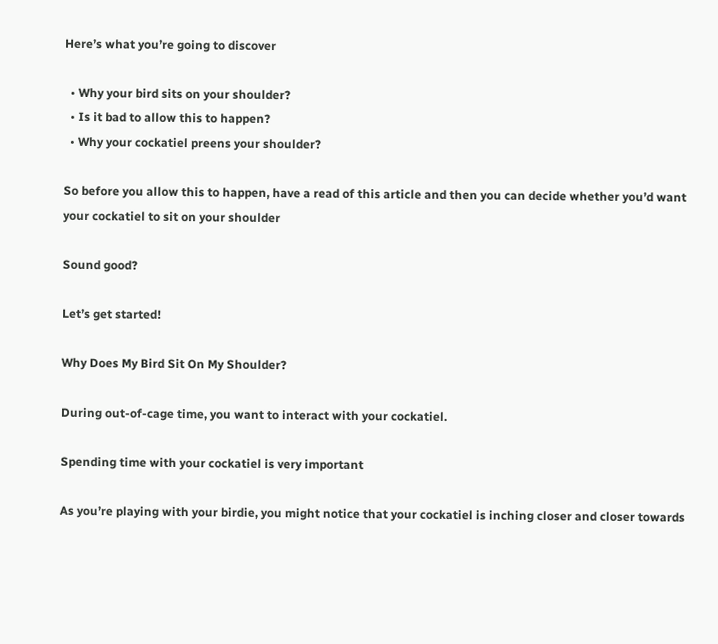Here’s what you’re going to discover

  • Why your bird sits on your shoulder?
  • Is it bad to allow this to happen?
  • Why your cockatiel preens your shoulder?

So before you allow this to happen, have a read of this article and then you can decide whether you’d want your cockatiel to sit on your shoulder

Sound good?

Let’s get started!

Why Does My Bird Sit On My Shoulder?

During out-of-cage time, you want to interact with your cockatiel.

Spending time with your cockatiel is very important

As you’re playing with your birdie, you might notice that your cockatiel is inching closer and closer towards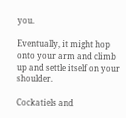you.

Eventually, it might hop onto your arm and climb up and settle itself on your shoulder.

Cockatiels and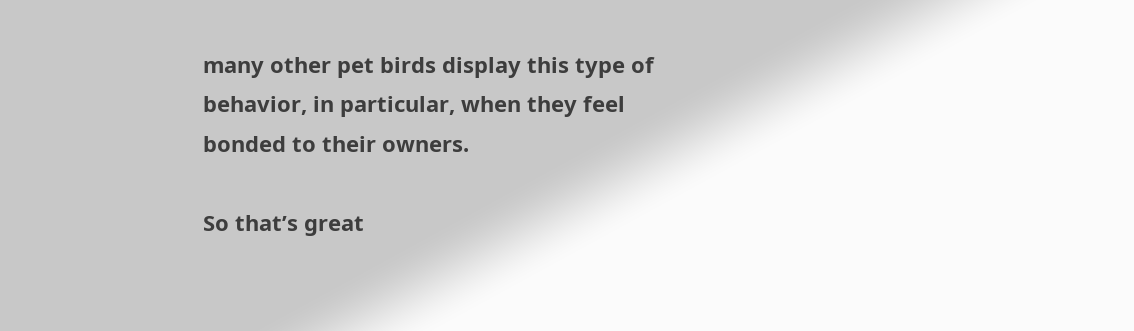many other pet birds display this type of behavior, in particular, when they feel bonded to their owners.

So that’s great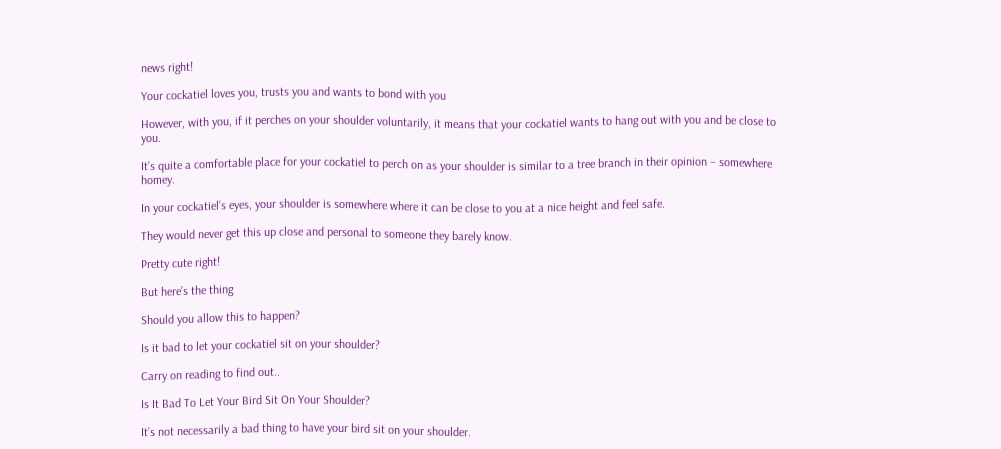news right!

Your cockatiel loves you, trusts you and wants to bond with you

However, with you, if it perches on your shoulder voluntarily, it means that your cockatiel wants to hang out with you and be close to you.

It’s quite a comfortable place for your cockatiel to perch on as your shoulder is similar to a tree branch in their opinion – somewhere homey.

In your cockatiel’s eyes, your shoulder is somewhere where it can be close to you at a nice height and feel safe.

They would never get this up close and personal to someone they barely know.

Pretty cute right!

But here’s the thing

Should you allow this to happen?

Is it bad to let your cockatiel sit on your shoulder?

Carry on reading to find out..

Is It Bad To Let Your Bird Sit On Your Shoulder?

It’s not necessarily a bad thing to have your bird sit on your shoulder.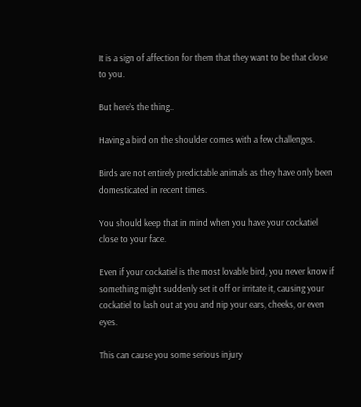It is a sign of affection for them that they want to be that close to you.

But here’s the thing..

Having a bird on the shoulder comes with a few challenges.

Birds are not entirely predictable animals as they have only been domesticated in recent times.

You should keep that in mind when you have your cockatiel close to your face.

Even if your cockatiel is the most lovable bird, you never know if something might suddenly set it off or irritate it, causing your cockatiel to lash out at you and nip your ears, cheeks, or even eyes.

This can cause you some serious injury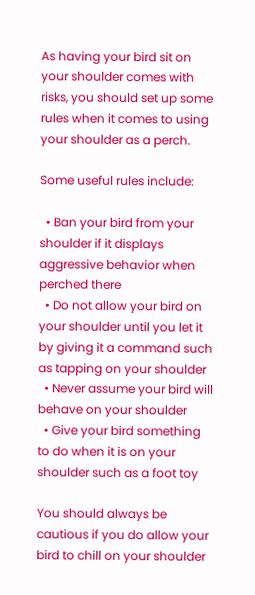As having your bird sit on your shoulder comes with risks, you should set up some rules when it comes to using your shoulder as a perch.

Some useful rules include:

  • Ban your bird from your shoulder if it displays aggressive behavior when perched there
  • Do not allow your bird on your shoulder until you let it by giving it a command such as tapping on your shoulder
  • Never assume your bird will behave on your shoulder
  • Give your bird something to do when it is on your shoulder such as a foot toy

You should always be cautious if you do allow your bird to chill on your shoulder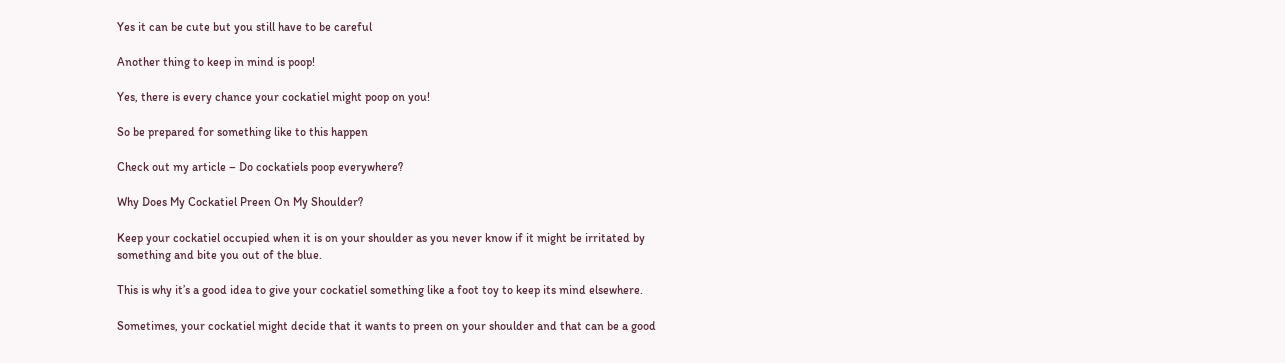Yes it can be cute but you still have to be careful

Another thing to keep in mind is poop!

Yes, there is every chance your cockatiel might poop on you!

So be prepared for something like to this happen

Check out my article – Do cockatiels poop everywhere?

Why Does My Cockatiel Preen On My Shoulder?

Keep your cockatiel occupied when it is on your shoulder as you never know if it might be irritated by something and bite you out of the blue.

This is why it’s a good idea to give your cockatiel something like a foot toy to keep its mind elsewhere.

Sometimes, your cockatiel might decide that it wants to preen on your shoulder and that can be a good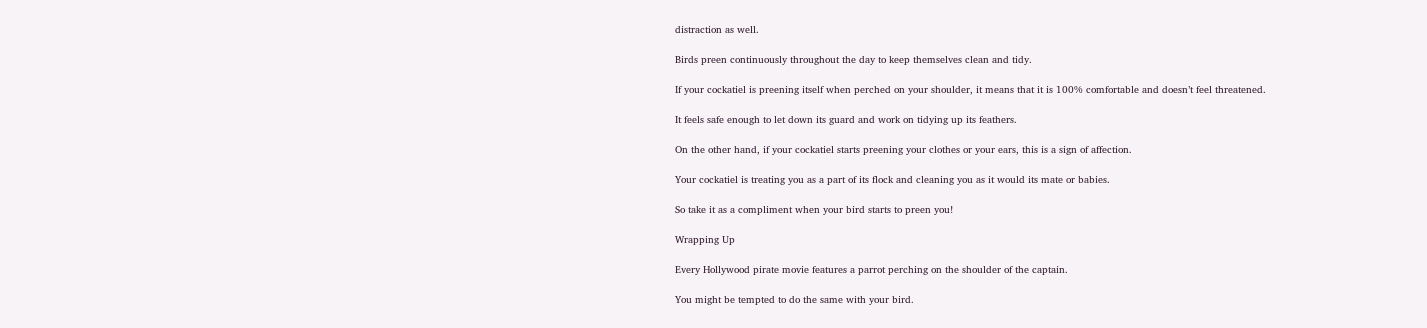distraction as well.

Birds preen continuously throughout the day to keep themselves clean and tidy.

If your cockatiel is preening itself when perched on your shoulder, it means that it is 100% comfortable and doesn’t feel threatened.

It feels safe enough to let down its guard and work on tidying up its feathers.

On the other hand, if your cockatiel starts preening your clothes or your ears, this is a sign of affection.

Your cockatiel is treating you as a part of its flock and cleaning you as it would its mate or babies.

So take it as a compliment when your bird starts to preen you!

Wrapping Up

Every Hollywood pirate movie features a parrot perching on the shoulder of the captain.

You might be tempted to do the same with your bird.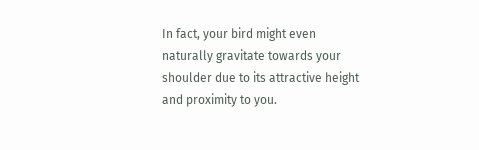In fact, your bird might even naturally gravitate towards your shoulder due to its attractive height and proximity to you.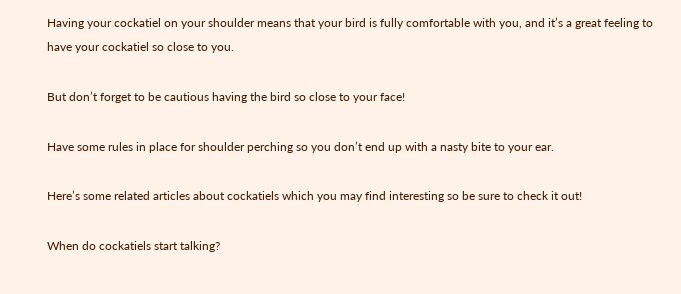Having your cockatiel on your shoulder means that your bird is fully comfortable with you, and it’s a great feeling to have your cockatiel so close to you.

But don’t forget to be cautious having the bird so close to your face!

Have some rules in place for shoulder perching so you don’t end up with a nasty bite to your ear.

Here’s some related articles about cockatiels which you may find interesting so be sure to check it out!

When do cockatiels start talking?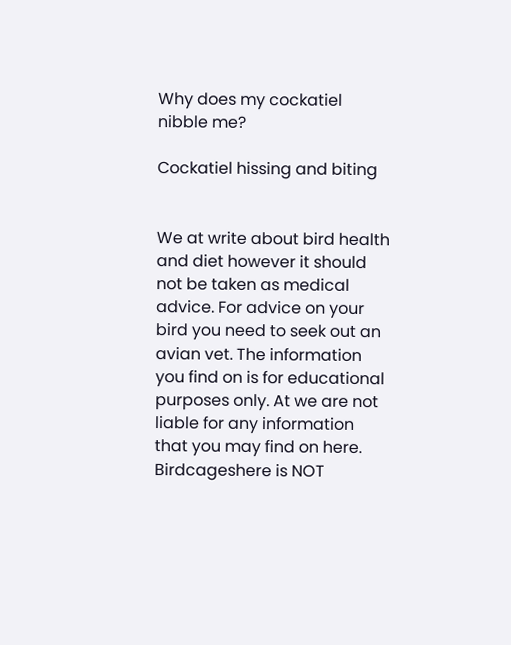Why does my cockatiel nibble me?

Cockatiel hissing and biting


We at write about bird health and diet however it should not be taken as medical advice. For advice on your bird you need to seek out an avian vet. The information you find on is for educational purposes only. At we are not liable for any information that you may find on here. Birdcageshere is NOT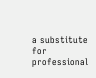a substitute for professional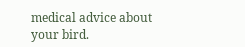medical advice about your bird.